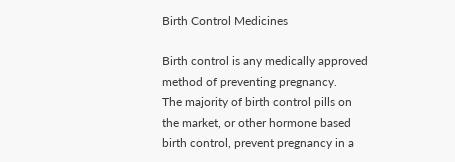Birth Control Medicines

Birth control is any medically approved method of preventing pregnancy.
The majority of birth control pills on the market, or other hormone based birth control, prevent pregnancy in a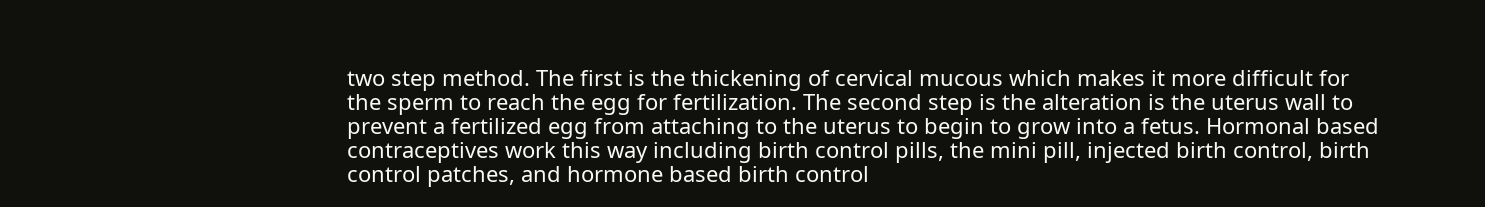two step method. The first is the thickening of cervical mucous which makes it more difficult for the sperm to reach the egg for fertilization. The second step is the alteration is the uterus wall to prevent a fertilized egg from attaching to the uterus to begin to grow into a fetus. Hormonal based contraceptives work this way including birth control pills, the mini pill, injected birth control, birth control patches, and hormone based birth control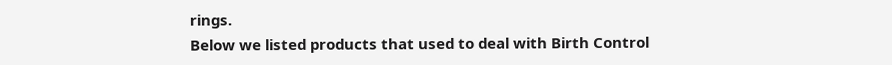rings.
Below we listed products that used to deal with Birth Control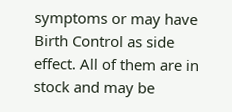symptoms or may have Birth Control as side effect. All of them are in stock and may be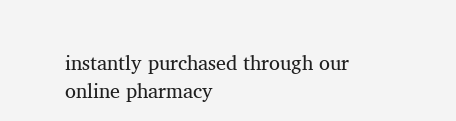instantly purchased through our online pharmacy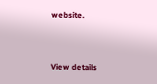website.



View details